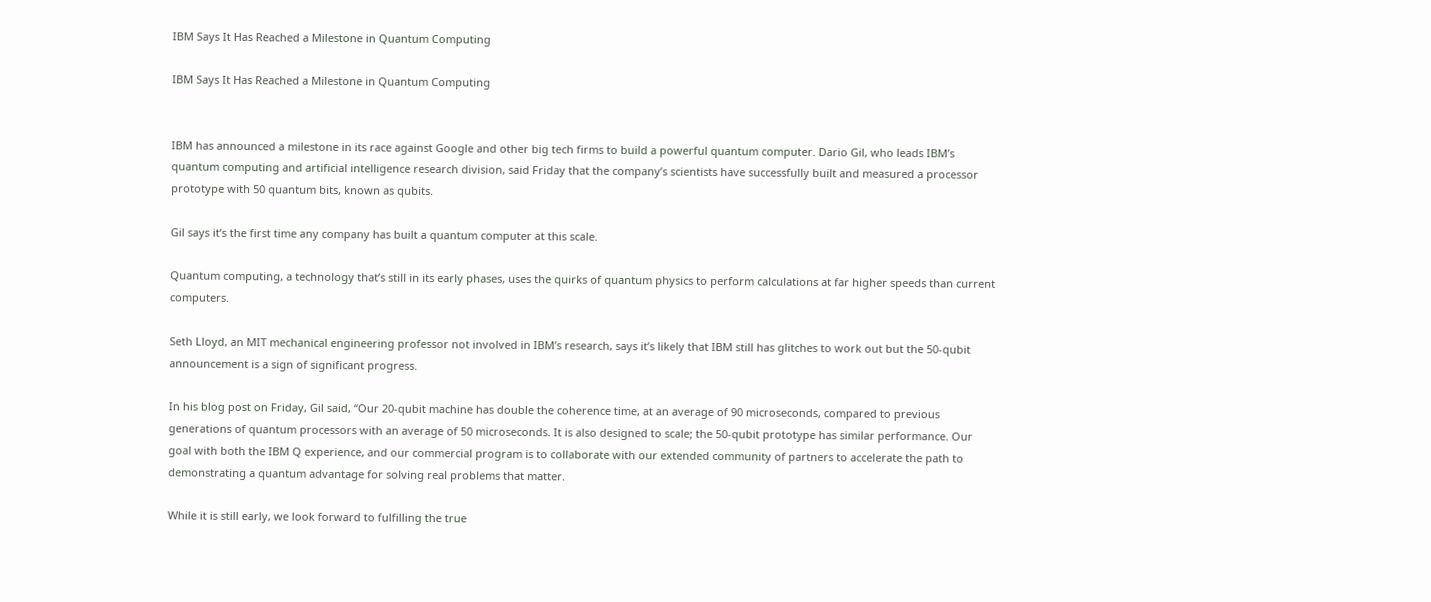IBM Says It Has Reached a Milestone in Quantum Computing

IBM Says It Has Reached a Milestone in Quantum Computing


IBM has announced a milestone in its race against Google and other big tech firms to build a powerful quantum computer. Dario Gil, who leads IBM’s quantum computing and artificial intelligence research division, said Friday that the company’s scientists have successfully built and measured a processor prototype with 50 quantum bits, known as qubits.

Gil says it’s the first time any company has built a quantum computer at this scale.

Quantum computing, a technology that’s still in its early phases, uses the quirks of quantum physics to perform calculations at far higher speeds than current computers.

Seth Lloyd, an MIT mechanical engineering professor not involved in IBM’s research, says it’s likely that IBM still has glitches to work out but the 50-qubit announcement is a sign of significant progress.

In his blog post on Friday, Gil said, “Our 20-qubit machine has double the coherence time, at an average of 90 microseconds, compared to previous generations of quantum processors with an average of 50 microseconds. It is also designed to scale; the 50-qubit prototype has similar performance. Our goal with both the IBM Q experience, and our commercial program is to collaborate with our extended community of partners to accelerate the path to demonstrating a quantum advantage for solving real problems that matter.

While it is still early, we look forward to fulfilling the true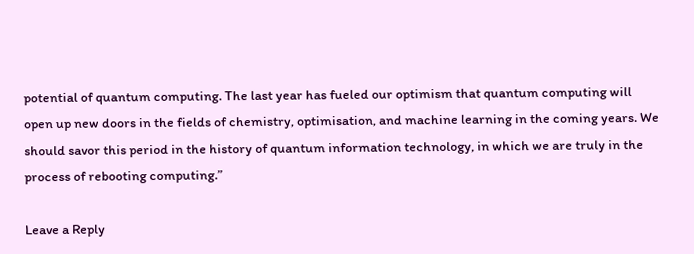potential of quantum computing. The last year has fueled our optimism that quantum computing will open up new doors in the fields of chemistry, optimisation, and machine learning in the coming years. We should savor this period in the history of quantum information technology, in which we are truly in the process of rebooting computing.”

Leave a Reply